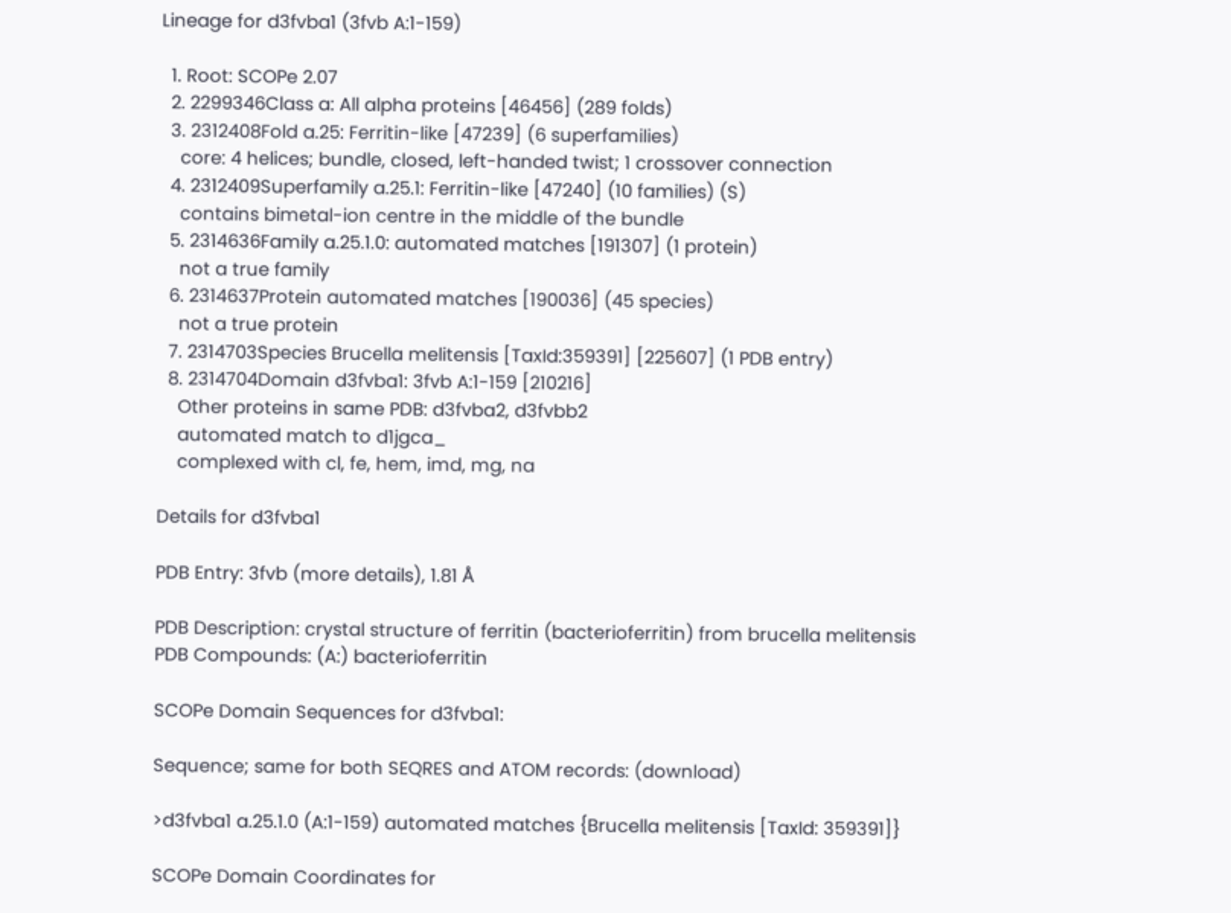Lineage for d3fvba1 (3fvb A:1-159)

  1. Root: SCOPe 2.07
  2. 2299346Class a: All alpha proteins [46456] (289 folds)
  3. 2312408Fold a.25: Ferritin-like [47239] (6 superfamilies)
    core: 4 helices; bundle, closed, left-handed twist; 1 crossover connection
  4. 2312409Superfamily a.25.1: Ferritin-like [47240] (10 families) (S)
    contains bimetal-ion centre in the middle of the bundle
  5. 2314636Family a.25.1.0: automated matches [191307] (1 protein)
    not a true family
  6. 2314637Protein automated matches [190036] (45 species)
    not a true protein
  7. 2314703Species Brucella melitensis [TaxId:359391] [225607] (1 PDB entry)
  8. 2314704Domain d3fvba1: 3fvb A:1-159 [210216]
    Other proteins in same PDB: d3fvba2, d3fvbb2
    automated match to d1jgca_
    complexed with cl, fe, hem, imd, mg, na

Details for d3fvba1

PDB Entry: 3fvb (more details), 1.81 Å

PDB Description: crystal structure of ferritin (bacterioferritin) from brucella melitensis
PDB Compounds: (A:) bacterioferritin

SCOPe Domain Sequences for d3fvba1:

Sequence; same for both SEQRES and ATOM records: (download)

>d3fvba1 a.25.1.0 (A:1-159) automated matches {Brucella melitensis [TaxId: 359391]}

SCOPe Domain Coordinates for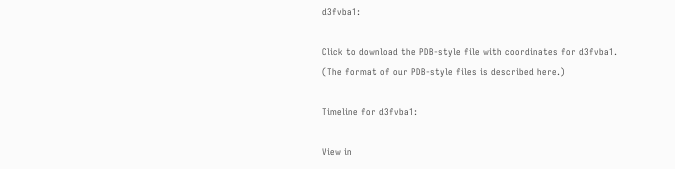d3fvba1:

Click to download the PDB-style file with coordinates for d3fvba1.
(The format of our PDB-style files is described here.)

Timeline for d3fvba1:

View in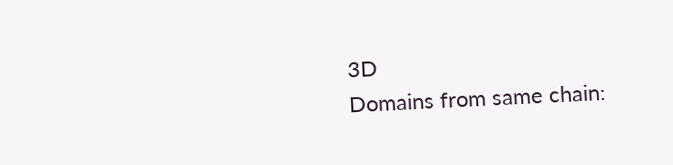3D
Domains from same chain: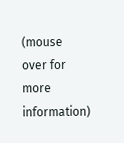(mouse over for more information)